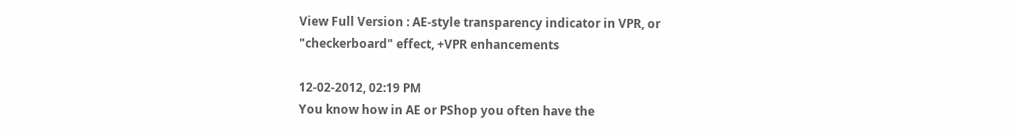View Full Version : AE-style transparency indicator in VPR, or "checkerboard" effect, +VPR enhancements

12-02-2012, 02:19 PM
You know how in AE or PShop you often have the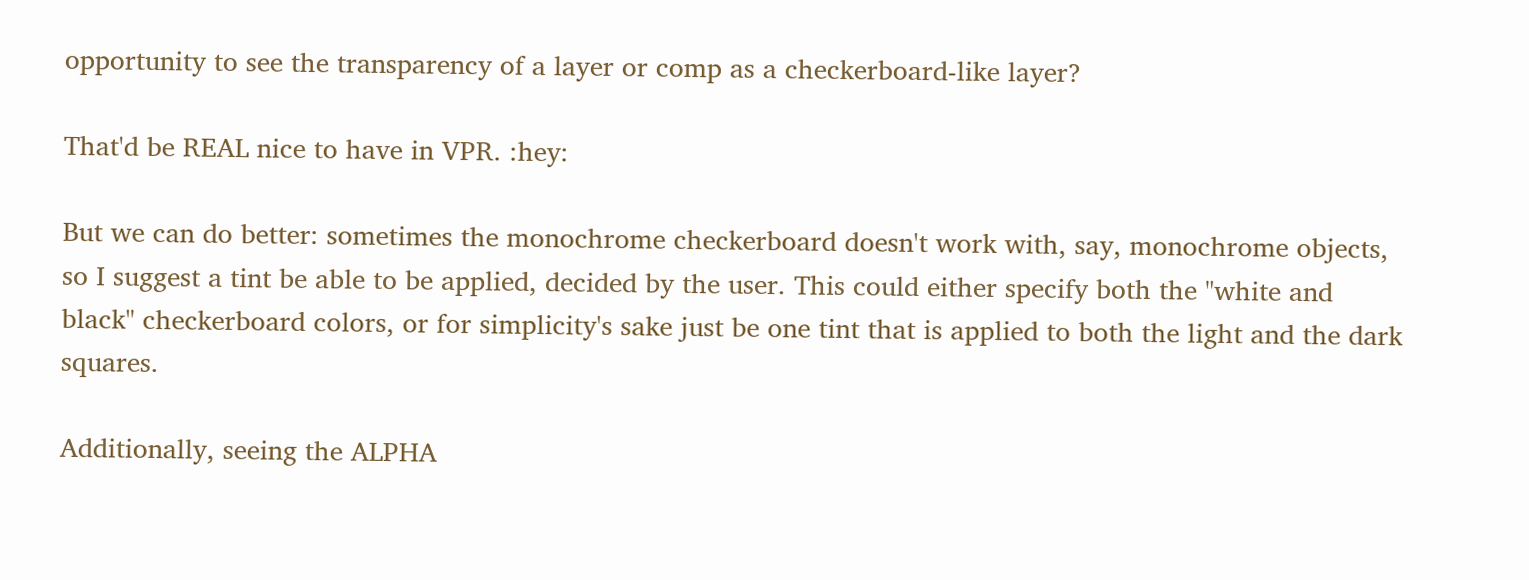opportunity to see the transparency of a layer or comp as a checkerboard-like layer?

That'd be REAL nice to have in VPR. :hey:

But we can do better: sometimes the monochrome checkerboard doesn't work with, say, monochrome objects, so I suggest a tint be able to be applied, decided by the user. This could either specify both the "white and black" checkerboard colors, or for simplicity's sake just be one tint that is applied to both the light and the dark squares.

Additionally, seeing the ALPHA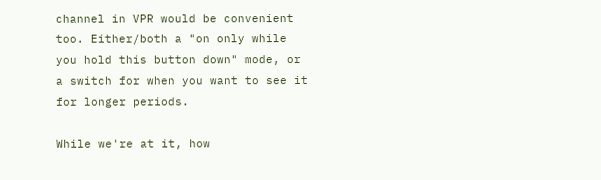channel in VPR would be convenient too. Either/both a "on only while you hold this button down" mode, or a switch for when you want to see it for longer periods.

While we're at it, how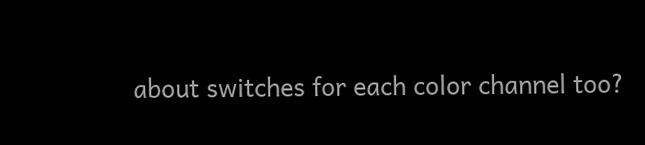about switches for each color channel too?